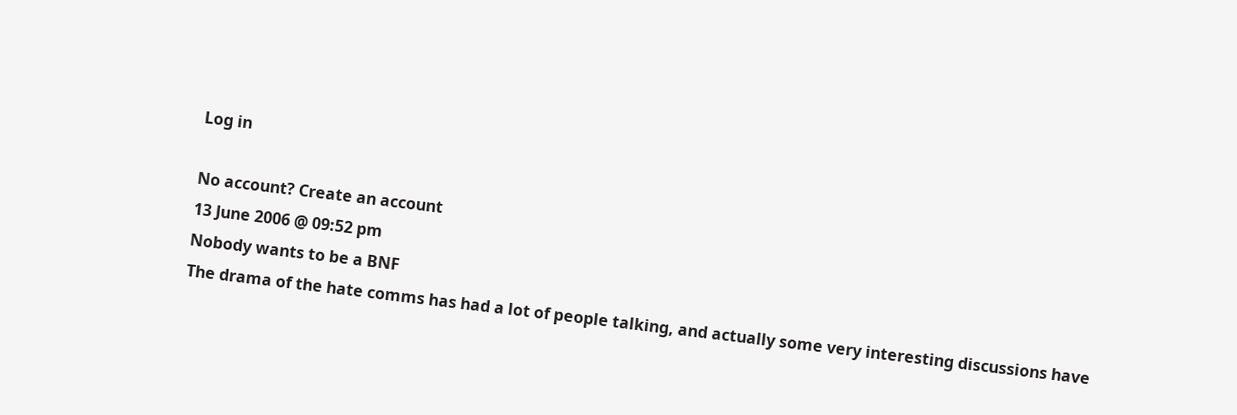Log in

No account? Create an account
13 June 2006 @ 09:52 pm
Nobody wants to be a BNF
The drama of the hate comms has had a lot of people talking, and actually some very interesting discussions have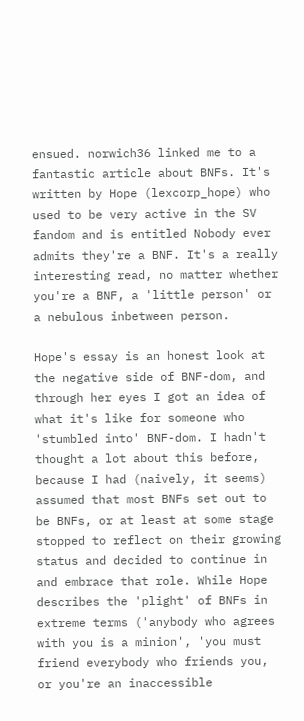ensued. norwich36 linked me to a fantastic article about BNFs. It's written by Hope (lexcorp_hope) who used to be very active in the SV fandom and is entitled Nobody ever admits they're a BNF. It's a really interesting read, no matter whether you're a BNF, a 'little person' or a nebulous inbetween person.

Hope's essay is an honest look at the negative side of BNF-dom, and through her eyes I got an idea of what it's like for someone who 'stumbled into' BNF-dom. I hadn't thought a lot about this before, because I had (naively, it seems) assumed that most BNFs set out to be BNFs, or at least at some stage stopped to reflect on their growing status and decided to continue in and embrace that role. While Hope describes the 'plight' of BNFs in extreme terms ('anybody who agrees with you is a minion', 'you must friend everybody who friends you, or you're an inaccessible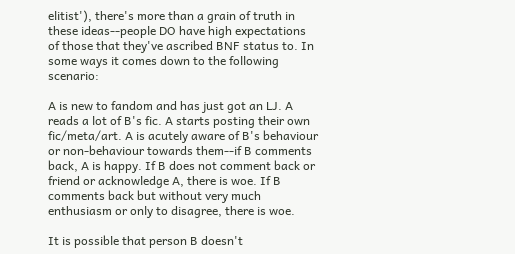elitist'), there's more than a grain of truth in these ideas--people DO have high expectations of those that they've ascribed BNF status to. In some ways it comes down to the following scenario:

A is new to fandom and has just got an LJ. A reads a lot of B's fic. A starts posting their own fic/meta/art. A is acutely aware of B's behaviour or non-behaviour towards them--if B comments back, A is happy. If B does not comment back or friend or acknowledge A, there is woe. If B comments back but without very much enthusiasm or only to disagree, there is woe.

It is possible that person B doesn't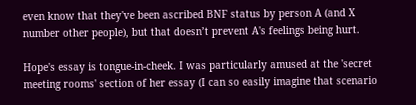even know that they've been ascribed BNF status by person A (and X number other people), but that doesn’t prevent A's feelings being hurt.

Hope's essay is tongue-in-cheek. I was particularly amused at the 'secret meeting rooms' section of her essay (I can so easily imagine that scenario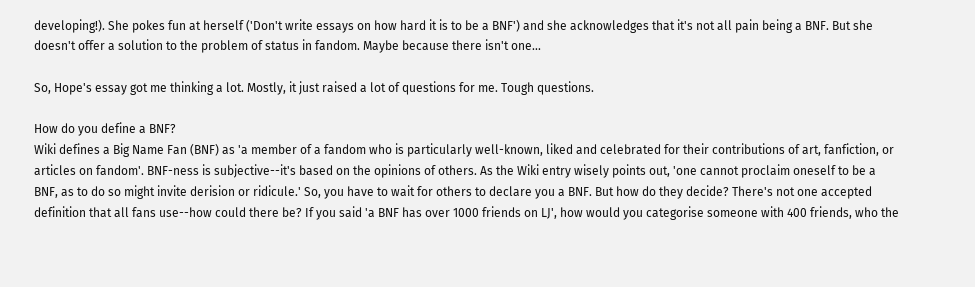developing!). She pokes fun at herself ('Don't write essays on how hard it is to be a BNF') and she acknowledges that it's not all pain being a BNF. But she doesn't offer a solution to the problem of status in fandom. Maybe because there isn't one...

So, Hope's essay got me thinking a lot. Mostly, it just raised a lot of questions for me. Tough questions.

How do you define a BNF?
Wiki defines a Big Name Fan (BNF) as 'a member of a fandom who is particularly well-known, liked and celebrated for their contributions of art, fanfiction, or articles on fandom'. BNF-ness is subjective--it's based on the opinions of others. As the Wiki entry wisely points out, 'one cannot proclaim oneself to be a BNF, as to do so might invite derision or ridicule.' So, you have to wait for others to declare you a BNF. But how do they decide? There's not one accepted definition that all fans use--how could there be? If you said 'a BNF has over 1000 friends on LJ', how would you categorise someone with 400 friends, who the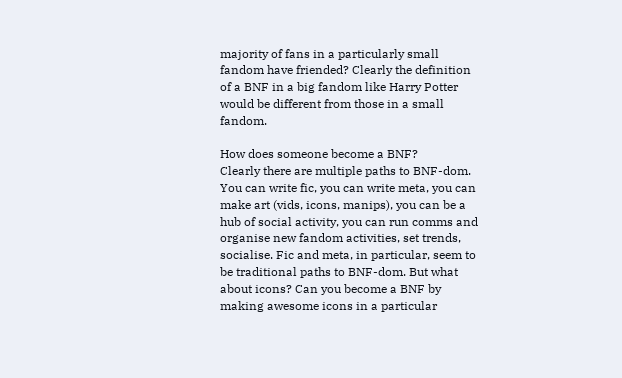majority of fans in a particularly small fandom have friended? Clearly the definition of a BNF in a big fandom like Harry Potter would be different from those in a small fandom.

How does someone become a BNF?
Clearly there are multiple paths to BNF-dom. You can write fic, you can write meta, you can make art (vids, icons, manips), you can be a hub of social activity, you can run comms and organise new fandom activities, set trends, socialise. Fic and meta, in particular, seem to be traditional paths to BNF-dom. But what about icons? Can you become a BNF by making awesome icons in a particular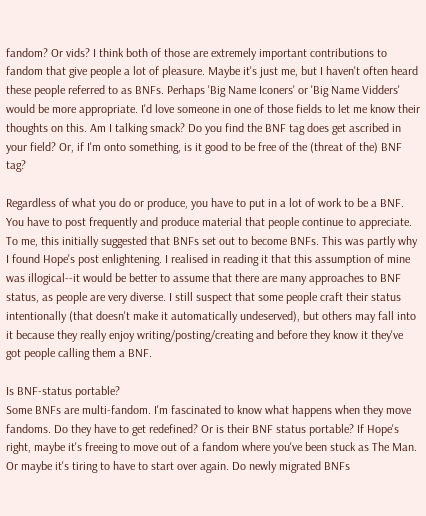fandom? Or vids? I think both of those are extremely important contributions to fandom that give people a lot of pleasure. Maybe it's just me, but I haven't often heard these people referred to as BNFs. Perhaps 'Big Name Iconers' or 'Big Name Vidders' would be more appropriate. I'd love someone in one of those fields to let me know their thoughts on this. Am I talking smack? Do you find the BNF tag does get ascribed in your field? Or, if I'm onto something, is it good to be free of the (threat of the) BNF tag?

Regardless of what you do or produce, you have to put in a lot of work to be a BNF. You have to post frequently and produce material that people continue to appreciate. To me, this initially suggested that BNFs set out to become BNFs. This was partly why I found Hope's post enlightening. I realised in reading it that this assumption of mine was illogical--it would be better to assume that there are many approaches to BNF status, as people are very diverse. I still suspect that some people craft their status intentionally (that doesn't make it automatically undeserved), but others may fall into it because they really enjoy writing/posting/creating and before they know it they've got people calling them a BNF.

Is BNF-status portable?
Some BNFs are multi-fandom. I'm fascinated to know what happens when they move fandoms. Do they have to get redefined? Or is their BNF status portable? If Hope's right, maybe it's freeing to move out of a fandom where you've been stuck as The Man. Or maybe it's tiring to have to start over again. Do newly migrated BNFs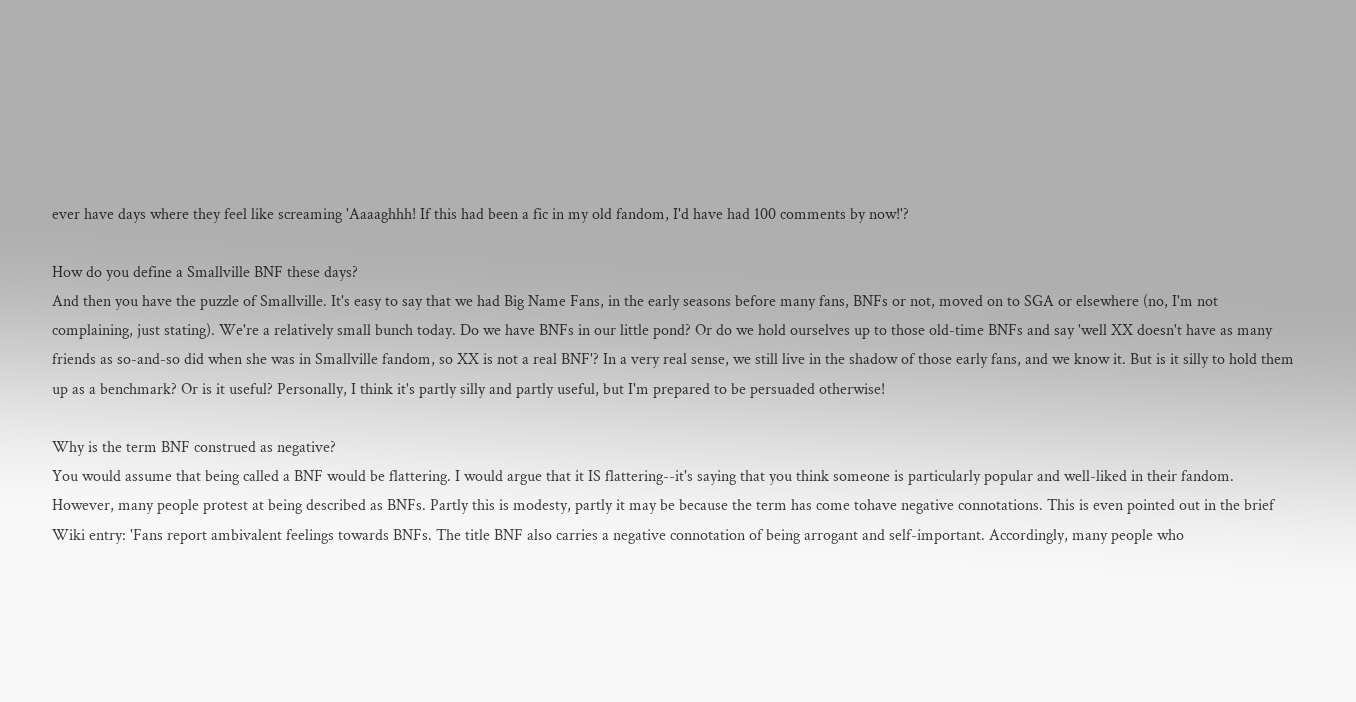ever have days where they feel like screaming 'Aaaaghhh! If this had been a fic in my old fandom, I'd have had 100 comments by now!'?

How do you define a Smallville BNF these days?
And then you have the puzzle of Smallville. It's easy to say that we had Big Name Fans, in the early seasons before many fans, BNFs or not, moved on to SGA or elsewhere (no, I'm not complaining, just stating). We're a relatively small bunch today. Do we have BNFs in our little pond? Or do we hold ourselves up to those old-time BNFs and say 'well XX doesn't have as many friends as so-and-so did when she was in Smallville fandom, so XX is not a real BNF'? In a very real sense, we still live in the shadow of those early fans, and we know it. But is it silly to hold them up as a benchmark? Or is it useful? Personally, I think it's partly silly and partly useful, but I'm prepared to be persuaded otherwise!

Why is the term BNF construed as negative?
You would assume that being called a BNF would be flattering. I would argue that it IS flattering--it's saying that you think someone is particularly popular and well-liked in their fandom. However, many people protest at being described as BNFs. Partly this is modesty, partly it may be because the term has come tohave negative connotations. This is even pointed out in the brief Wiki entry: 'Fans report ambivalent feelings towards BNFs. The title BNF also carries a negative connotation of being arrogant and self-important. Accordingly, many people who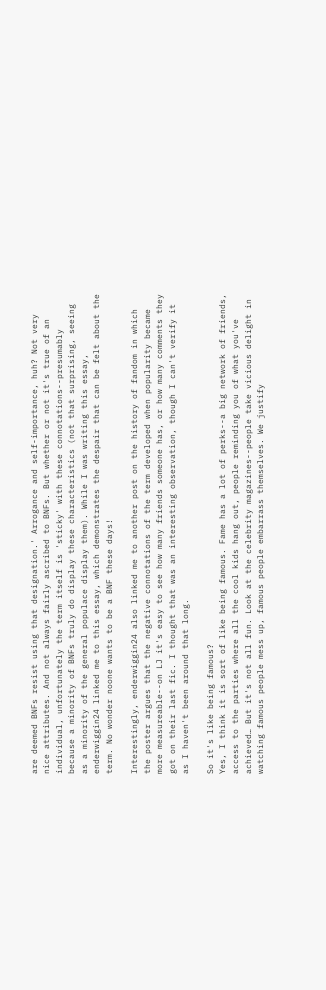are deemed BNFs resist using that designation.' Arrogance and self-importance, huh? Not very nice attributes. And not always fairly ascribed to BNFs. But whether or not it's true of an individual, unfortunately the term itself is 'sticky' with these connotations--presumably because a minority of BNFs truly do display these characteristics (not that surprising, seeing as a minority of the general populace display them). While I was writing this essay, enderwiggin24 linked me to this essay, which demonstrates the despair that can be felt about the term. No wonder noone wants to be a BNF these days!

Interestingly, enderwiggin24 also linked me to another post on the history of fandom in which the poster argues that the negative connotations of the term developed when popularity became more measureable--on LJ it's easy to see how many friends someone has, or how many comments they got on their last fic. I thought that was an interesting observation, though I can't verify it as I haven't been around that long.

So it's like being famous?
Yes, I think it is sort of like being famous. Fame has a lot of perks--a big network of friends, access to the parties where all the cool kids hang out, people reminding you of what you've achieved… But it's not all fun. Look at the celebrity magazines--people take vicious delight in watching famous people mess up, famous people embarrass themselves. We justify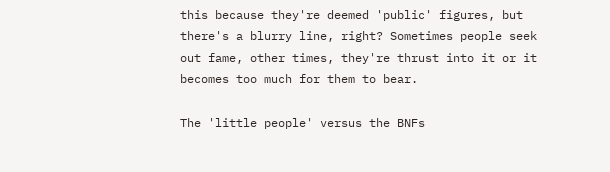this because they're deemed 'public' figures, but there's a blurry line, right? Sometimes people seek out fame, other times, they're thrust into it or it becomes too much for them to bear.

The 'little people' versus the BNFs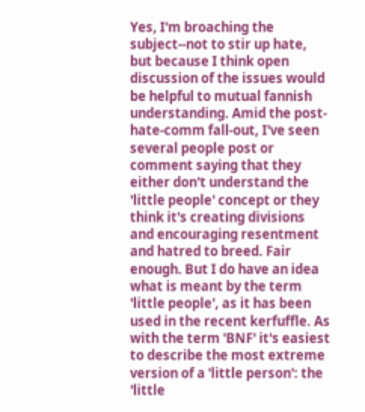Yes, I'm broaching the subject--not to stir up hate, but because I think open discussion of the issues would be helpful to mutual fannish understanding. Amid the post-hate-comm fall-out, I've seen several people post or comment saying that they either don't understand the 'little people' concept or they think it's creating divisions and encouraging resentment and hatred to breed. Fair enough. But I do have an idea what is meant by the term 'little people', as it has been used in the recent kerfuffle. As with the term 'BNF' it's easiest to describe the most extreme version of a 'little person': the 'little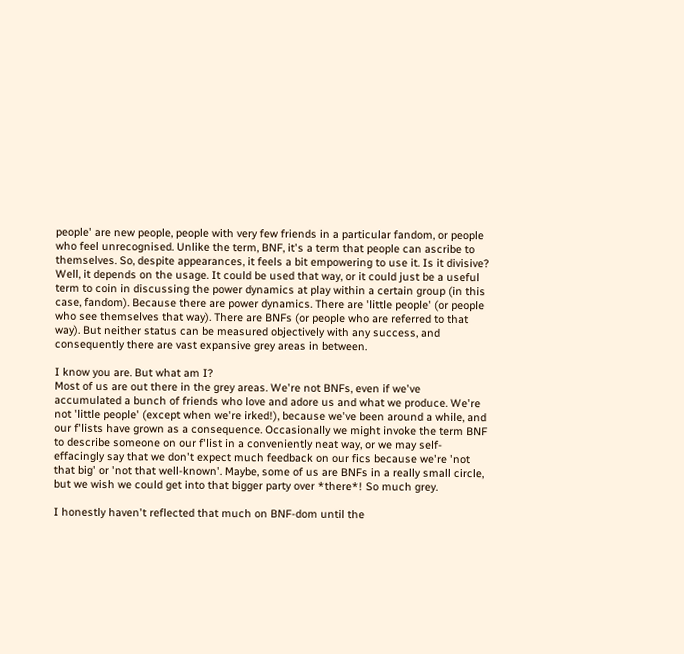people' are new people, people with very few friends in a particular fandom, or people who feel unrecognised. Unlike the term, BNF, it's a term that people can ascribe to themselves. So, despite appearances, it feels a bit empowering to use it. Is it divisive? Well, it depends on the usage. It could be used that way, or it could just be a useful term to coin in discussing the power dynamics at play within a certain group (in this case, fandom). Because there are power dynamics. There are 'little people' (or people who see themselves that way). There are BNFs (or people who are referred to that way). But neither status can be measured objectively with any success, and consequently there are vast expansive grey areas in between.

I know you are. But what am I?
Most of us are out there in the grey areas. We're not BNFs, even if we've accumulated a bunch of friends who love and adore us and what we produce. We're not 'little people' (except when we're irked!), because we've been around a while, and our f'lists have grown as a consequence. Occasionally we might invoke the term BNF to describe someone on our f'list in a conveniently neat way, or we may self-effacingly say that we don't expect much feedback on our fics because we're 'not that big' or 'not that well-known'. Maybe, some of us are BNFs in a really small circle, but we wish we could get into that bigger party over *there*! So much grey.

I honestly haven't reflected that much on BNF-dom until the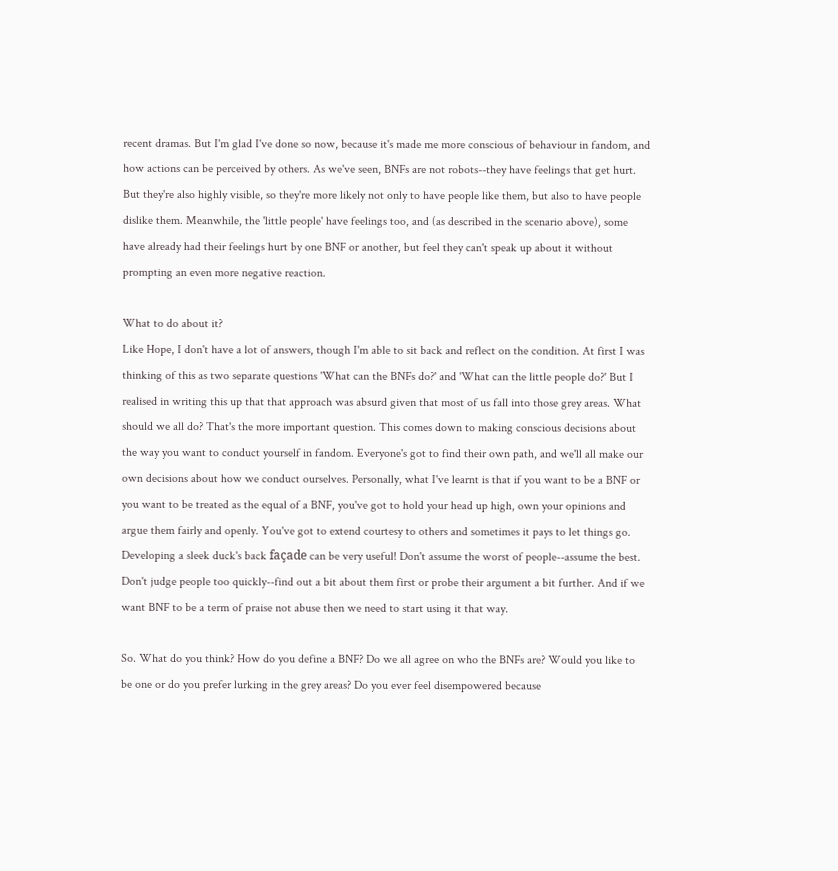recent dramas. But I'm glad I've done so now, because it's made me more conscious of behaviour in fandom, and how actions can be perceived by others. As we've seen, BNFs are not robots--they have feelings that get hurt. But they're also highly visible, so they're more likely not only to have people like them, but also to have people dislike them. Meanwhile, the 'little people' have feelings too, and (as described in the scenario above), some have already had their feelings hurt by one BNF or another, but feel they can't speak up about it without prompting an even more negative reaction.

What to do about it?
Like Hope, I don't have a lot of answers, though I'm able to sit back and reflect on the condition. At first I was thinking of this as two separate questions 'What can the BNFs do?' and 'What can the little people do?' But I realised in writing this up that that approach was absurd given that most of us fall into those grey areas. What should we all do? That's the more important question. This comes down to making conscious decisions about the way you want to conduct yourself in fandom. Everyone's got to find their own path, and we'll all make our own decisions about how we conduct ourselves. Personally, what I've learnt is that if you want to be a BNF or you want to be treated as the equal of a BNF, you've got to hold your head up high, own your opinions and argue them fairly and openly. You've got to extend courtesy to others and sometimes it pays to let things go. Developing a sleek duck's back façade can be very useful! Don't assume the worst of people--assume the best. Don't judge people too quickly--find out a bit about them first or probe their argument a bit further. And if we want BNF to be a term of praise not abuse then we need to start using it that way.

So. What do you think? How do you define a BNF? Do we all agree on who the BNFs are? Would you like to be one or do you prefer lurking in the grey areas? Do you ever feel disempowered because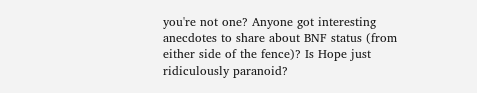you're not one? Anyone got interesting anecdotes to share about BNF status (from either side of the fence)? Is Hope just ridiculously paranoid?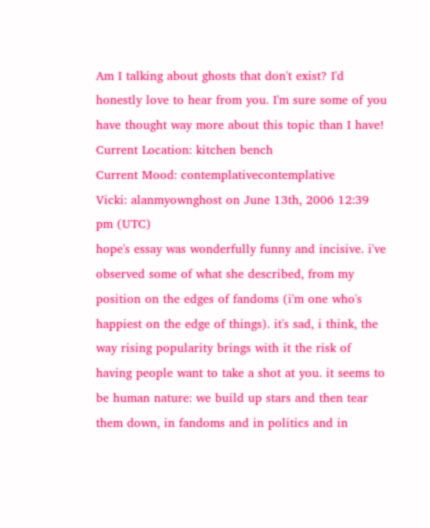Am I talking about ghosts that don't exist? I'd honestly love to hear from you. I'm sure some of you have thought way more about this topic than I have!
Current Location: kitchen bench
Current Mood: contemplativecontemplative
Vicki: alanmyownghost on June 13th, 2006 12:39 pm (UTC)
hope's essay was wonderfully funny and incisive. i've observed some of what she described, from my position on the edges of fandoms (i'm one who's happiest on the edge of things). it's sad, i think, the way rising popularity brings with it the risk of having people want to take a shot at you. it seems to be human nature: we build up stars and then tear them down, in fandoms and in politics and in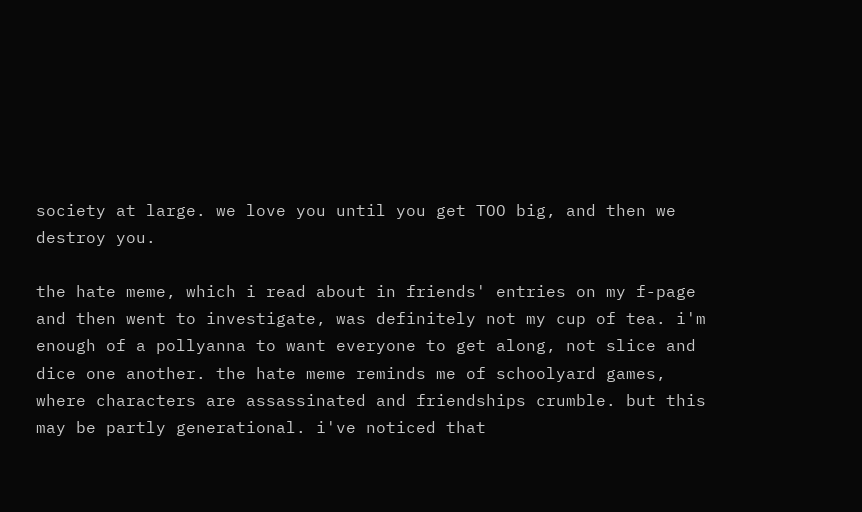society at large. we love you until you get TOO big, and then we destroy you.

the hate meme, which i read about in friends' entries on my f-page and then went to investigate, was definitely not my cup of tea. i'm enough of a pollyanna to want everyone to get along, not slice and dice one another. the hate meme reminds me of schoolyard games, where characters are assassinated and friendships crumble. but this may be partly generational. i've noticed that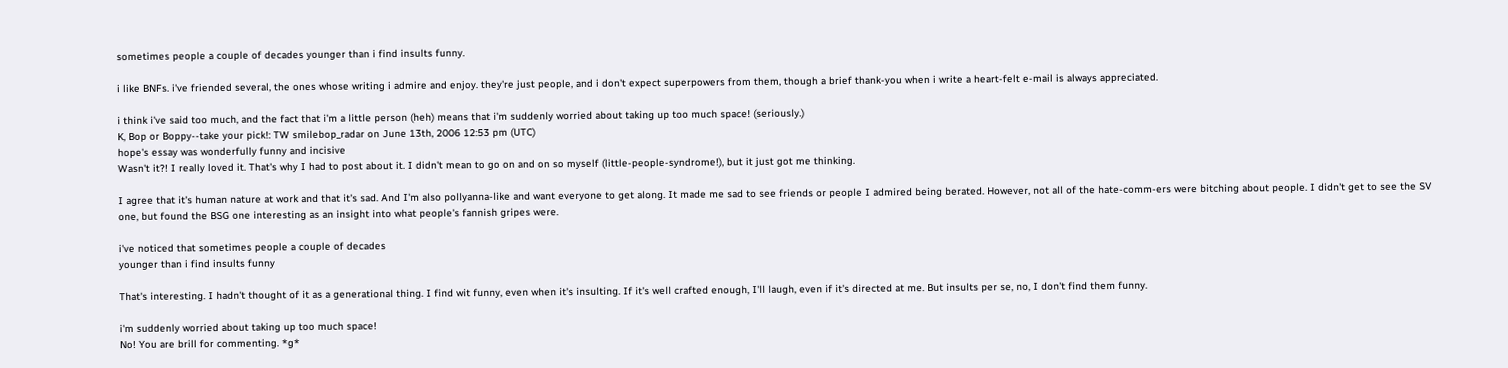sometimes people a couple of decades younger than i find insults funny.

i like BNFs. i've friended several, the ones whose writing i admire and enjoy. they're just people, and i don't expect superpowers from them, though a brief thank-you when i write a heart-felt e-mail is always appreciated.

i think i've said too much, and the fact that i'm a little person (heh) means that i'm suddenly worried about taking up too much space! (seriously.)
K, Bop or Boppy--take your pick!: TW smilebop_radar on June 13th, 2006 12:53 pm (UTC)
hope's essay was wonderfully funny and incisive
Wasn't it?! I really loved it. That's why I had to post about it. I didn't mean to go on and on so myself (little-people-syndrome!), but it just got me thinking.

I agree that it's human nature at work and that it's sad. And I'm also pollyanna-like and want everyone to get along. It made me sad to see friends or people I admired being berated. However, not all of the hate-comm-ers were bitching about people. I didn't get to see the SV one, but found the BSG one interesting as an insight into what people's fannish gripes were.

i've noticed that sometimes people a couple of decades
younger than i find insults funny

That's interesting. I hadn't thought of it as a generational thing. I find wit funny, even when it's insulting. If it's well crafted enough, I'll laugh, even if it's directed at me. But insults per se, no, I don't find them funny.

i'm suddenly worried about taking up too much space!
No! You are brill for commenting. *g*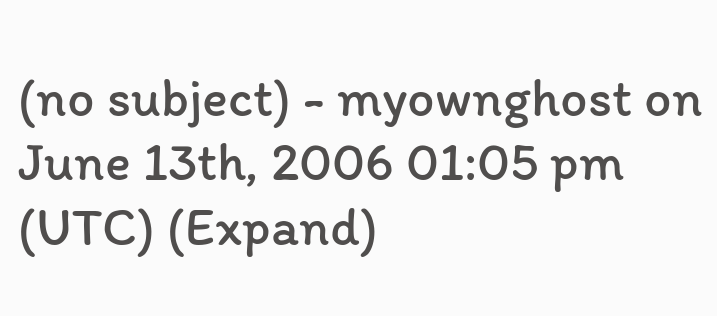(no subject) - myownghost on June 13th, 2006 01:05 pm (UTC) (Expand)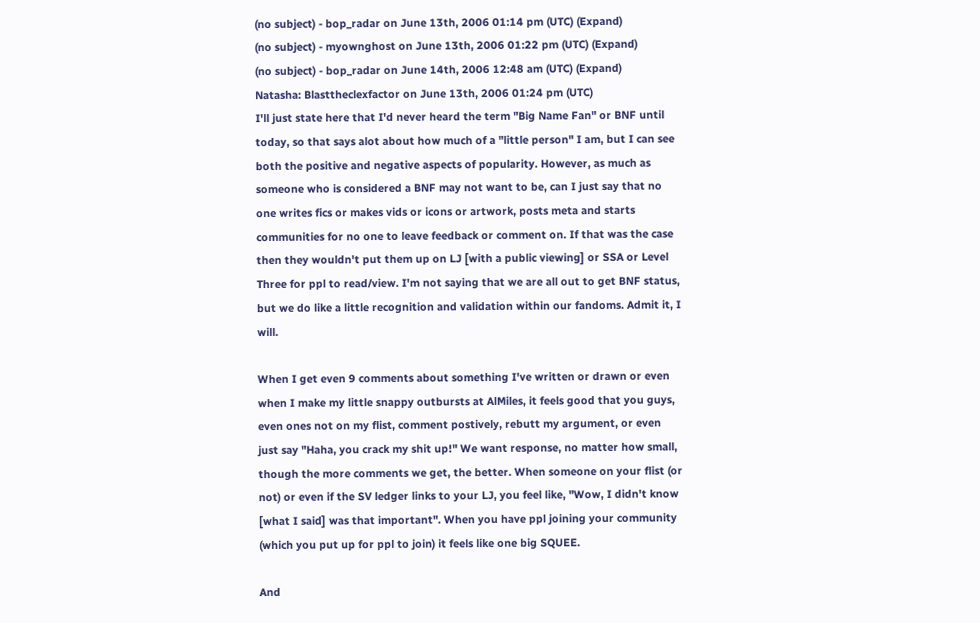(no subject) - bop_radar on June 13th, 2006 01:14 pm (UTC) (Expand)
(no subject) - myownghost on June 13th, 2006 01:22 pm (UTC) (Expand)
(no subject) - bop_radar on June 14th, 2006 12:48 am (UTC) (Expand)
Natasha: Blasttheclexfactor on June 13th, 2006 01:24 pm (UTC)
I'll just state here that I'd never heard the term "Big Name Fan" or BNF until today, so that says alot about how much of a "little person" I am, but I can see both the positive and negative aspects of popularity. However, as much as someone who is considered a BNF may not want to be, can I just say that no one writes fics or makes vids or icons or artwork, posts meta and starts communities for no one to leave feedback or comment on. If that was the case then they wouldn't put them up on LJ [with a public viewing] or SSA or Level Three for ppl to read/view. I'm not saying that we are all out to get BNF status, but we do like a little recognition and validation within our fandoms. Admit it, I will.

When I get even 9 comments about something I've written or drawn or even when I make my little snappy outbursts at AlMiles, it feels good that you guys, even ones not on my flist, comment postively, rebutt my argument, or even just say "Haha, you crack my shit up!" We want response, no matter how small, though the more comments we get, the better. When someone on your flist (or not) or even if the SV ledger links to your LJ, you feel like, "Wow, I didn't know [what I said] was that important". When you have ppl joining your community (which you put up for ppl to join) it feels like one big SQUEE.

And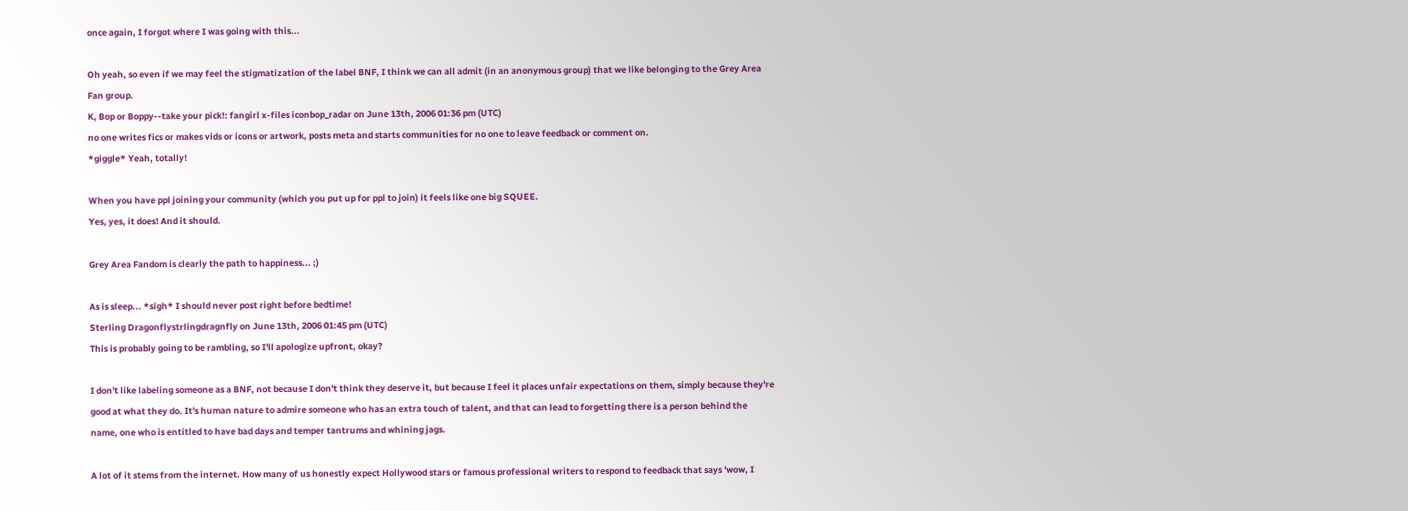once again, I forgot where I was going with this...

Oh yeah, so even if we may feel the stigmatization of the label BNF, I think we can all admit (in an anonymous group) that we like belonging to the Grey Area Fan group.
K, Bop or Boppy--take your pick!: fangirl x-files iconbop_radar on June 13th, 2006 01:36 pm (UTC)
no one writes fics or makes vids or icons or artwork, posts meta and starts communities for no one to leave feedback or comment on.
*giggle* Yeah, totally!

When you have ppl joining your community (which you put up for ppl to join) it feels like one big SQUEE.
Yes, yes, it does! And it should.

Grey Area Fandom is clearly the path to happiness... ;)

As is sleep... *sigh* I should never post right before bedtime!
Sterling Dragonflystrlingdragnfly on June 13th, 2006 01:45 pm (UTC)
This is probably going to be rambling, so I'll apologize upfront, okay?

I don't like labeling someone as a BNF, not because I don't think they deserve it, but because I feel it places unfair expectations on them, simply because they're good at what they do. It's human nature to admire someone who has an extra touch of talent, and that can lead to forgetting there is a person behind the name, one who is entitled to have bad days and temper tantrums and whining jags.

A lot of it stems from the internet. How many of us honestly expect Hollywood stars or famous professional writers to respond to feedback that says 'wow, I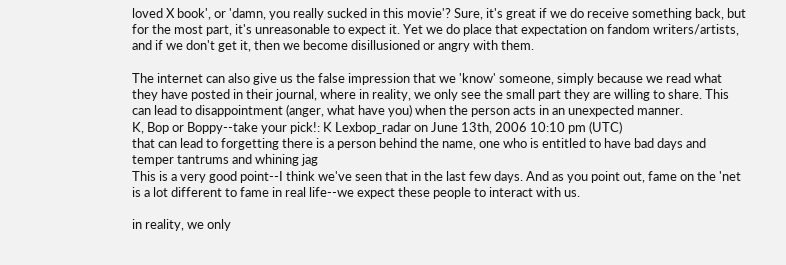loved X book', or 'damn, you really sucked in this movie'? Sure, it's great if we do receive something back, but for the most part, it's unreasonable to expect it. Yet we do place that expectation on fandom writers/artists, and if we don't get it, then we become disillusioned or angry with them.

The internet can also give us the false impression that we 'know' someone, simply because we read what they have posted in their journal, where in reality, we only see the small part they are willing to share. This can lead to disappointment (anger, what have you) when the person acts in an unexpected manner.
K, Bop or Boppy--take your pick!: K Lexbop_radar on June 13th, 2006 10:10 pm (UTC)
that can lead to forgetting there is a person behind the name, one who is entitled to have bad days and temper tantrums and whining jag
This is a very good point--I think we've seen that in the last few days. And as you point out, fame on the 'net is a lot different to fame in real life--we expect these people to interact with us.

in reality, we only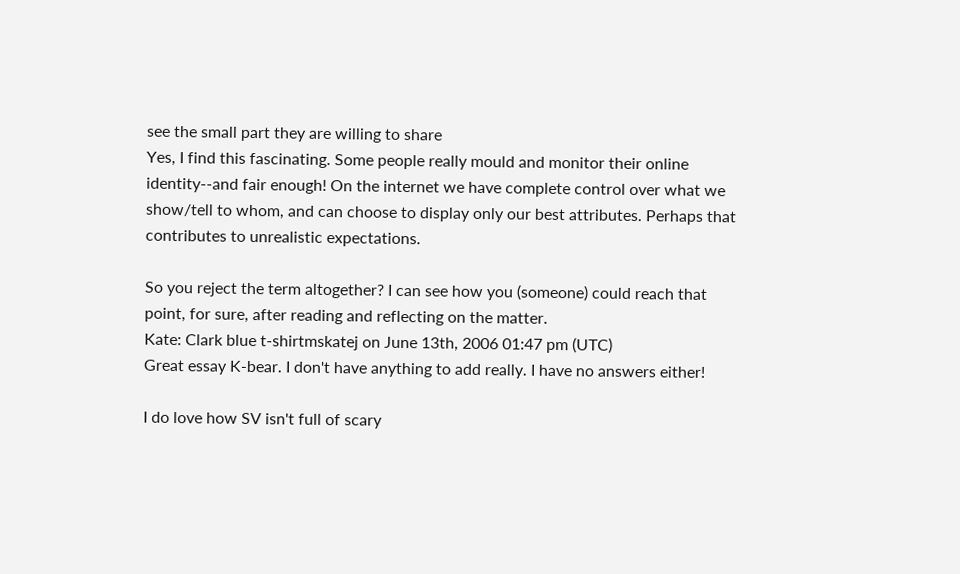see the small part they are willing to share
Yes, I find this fascinating. Some people really mould and monitor their online identity--and fair enough! On the internet we have complete control over what we show/tell to whom, and can choose to display only our best attributes. Perhaps that contributes to unrealistic expectations.

So you reject the term altogether? I can see how you (someone) could reach that point, for sure, after reading and reflecting on the matter.
Kate: Clark blue t-shirtmskatej on June 13th, 2006 01:47 pm (UTC)
Great essay K-bear. I don't have anything to add really. I have no answers either!

I do love how SV isn't full of scary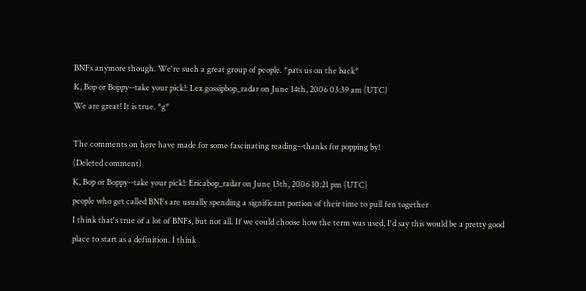BNFs anymore though. We're such a great group of people. *pats us on the back*
K, Bop or Boppy--take your pick!: Lex gossipbop_radar on June 14th, 2006 03:39 am (UTC)
We are great! It is true. *g*

The comments on here have made for some fascinating reading--thanks for popping by!
(Deleted comment)
K, Bop or Boppy--take your pick!: Ericabop_radar on June 13th, 2006 10:21 pm (UTC)
people who get called BNFs are usually spending a significant portion of their time to pull fen together
I think that's true of a lot of BNFs, but not all. If we could choose how the term was used, I'd say this would be a pretty good place to start as a definition. I think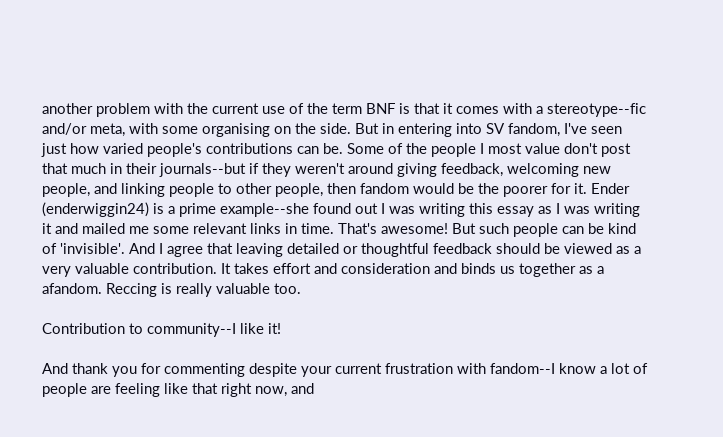another problem with the current use of the term BNF is that it comes with a stereotype--fic and/or meta, with some organising on the side. But in entering into SV fandom, I've seen just how varied people's contributions can be. Some of the people I most value don't post that much in their journals--but if they weren't around giving feedback, welcoming new people, and linking people to other people, then fandom would be the poorer for it. Ender (enderwiggin24) is a prime example--she found out I was writing this essay as I was writing it and mailed me some relevant links in time. That's awesome! But such people can be kind of 'invisible'. And I agree that leaving detailed or thoughtful feedback should be viewed as a very valuable contribution. It takes effort and consideration and binds us together as a afandom. Reccing is really valuable too.

Contribution to community--I like it!

And thank you for commenting despite your current frustration with fandom--I know a lot of people are feeling like that right now, and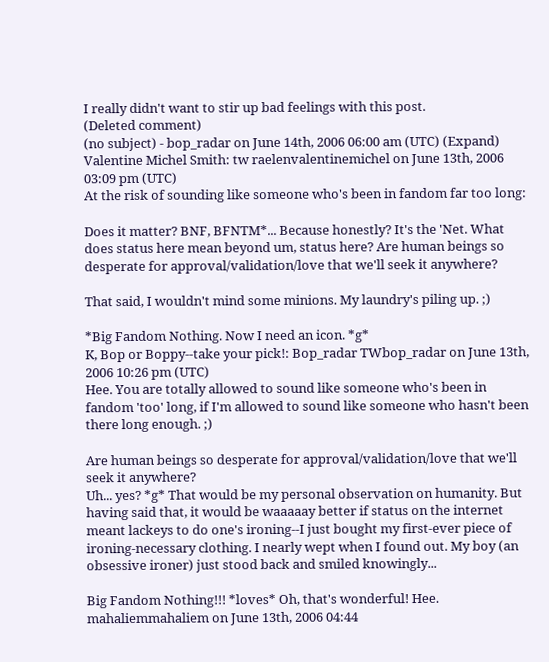I really didn't want to stir up bad feelings with this post.
(Deleted comment)
(no subject) - bop_radar on June 14th, 2006 06:00 am (UTC) (Expand)
Valentine Michel Smith: tw raelenvalentinemichel on June 13th, 2006 03:09 pm (UTC)
At the risk of sounding like someone who's been in fandom far too long:

Does it matter? BNF, BFNTM*... Because honestly? It's the 'Net. What does status here mean beyond um, status here? Are human beings so desperate for approval/validation/love that we'll seek it anywhere?

That said, I wouldn't mind some minions. My laundry's piling up. ;)

*Big Fandom Nothing. Now I need an icon. *g*
K, Bop or Boppy--take your pick!: Bop_radar TWbop_radar on June 13th, 2006 10:26 pm (UTC)
Hee. You are totally allowed to sound like someone who's been in fandom 'too' long, if I'm allowed to sound like someone who hasn't been there long enough. ;)

Are human beings so desperate for approval/validation/love that we'll seek it anywhere?
Uh... yes? *g* That would be my personal observation on humanity. But having said that, it would be waaaaay better if status on the internet meant lackeys to do one's ironing--I just bought my first-ever piece of ironing-necessary clothing. I nearly wept when I found out. My boy (an obsessive ironer) just stood back and smiled knowingly...

Big Fandom Nothing!!! *loves* Oh, that's wonderful! Hee.
mahaliemmahaliem on June 13th, 2006 04:44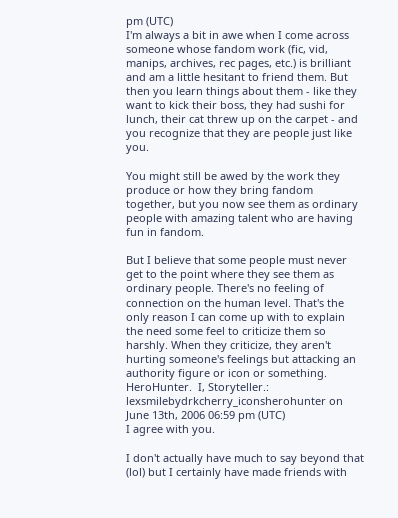pm (UTC)
I'm always a bit in awe when I come across someone whose fandom work (fic, vid, manips, archives, rec pages, etc.) is brilliant and am a little hesitant to friend them. But then you learn things about them - like they want to kick their boss, they had sushi for lunch, their cat threw up on the carpet - and you recognize that they are people just like you.

You might still be awed by the work they produce or how they bring fandom together, but you now see them as ordinary people with amazing talent who are having fun in fandom.

But I believe that some people must never get to the point where they see them as ordinary people. There's no feeling of connection on the human level. That's the only reason I can come up with to explain the need some feel to criticize them so harshly. When they criticize, they aren't hurting someone's feelings but attacking an authority figure or icon or something.
HeroHunter.  I, Storyteller.: lexsmilebydrkcherry_iconsherohunter on June 13th, 2006 06:59 pm (UTC)
I agree with you.

I don't actually have much to say beyond that (lol) but I certainly have made friends with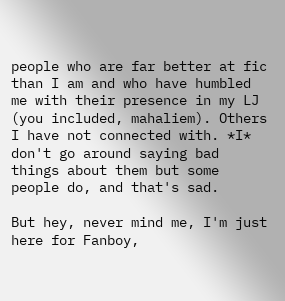people who are far better at fic than I am and who have humbled me with their presence in my LJ (you included, mahaliem). Others I have not connected with. *I* don't go around saying bad things about them but some people do, and that's sad.

But hey, never mind me, I'm just here for Fanboy,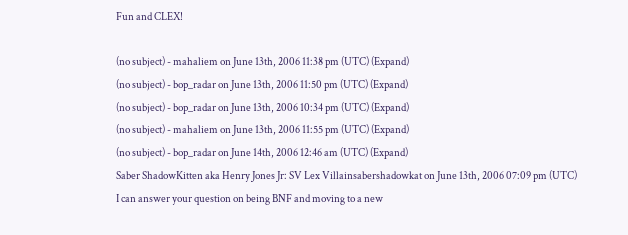Fun and CLEX!

(no subject) - mahaliem on June 13th, 2006 11:38 pm (UTC) (Expand)
(no subject) - bop_radar on June 13th, 2006 11:50 pm (UTC) (Expand)
(no subject) - bop_radar on June 13th, 2006 10:34 pm (UTC) (Expand)
(no subject) - mahaliem on June 13th, 2006 11:55 pm (UTC) (Expand)
(no subject) - bop_radar on June 14th, 2006 12:46 am (UTC) (Expand)
Saber ShadowKitten aka Henry Jones Jr: SV Lex Villainsabershadowkat on June 13th, 2006 07:09 pm (UTC)
I can answer your question on being BNF and moving to a new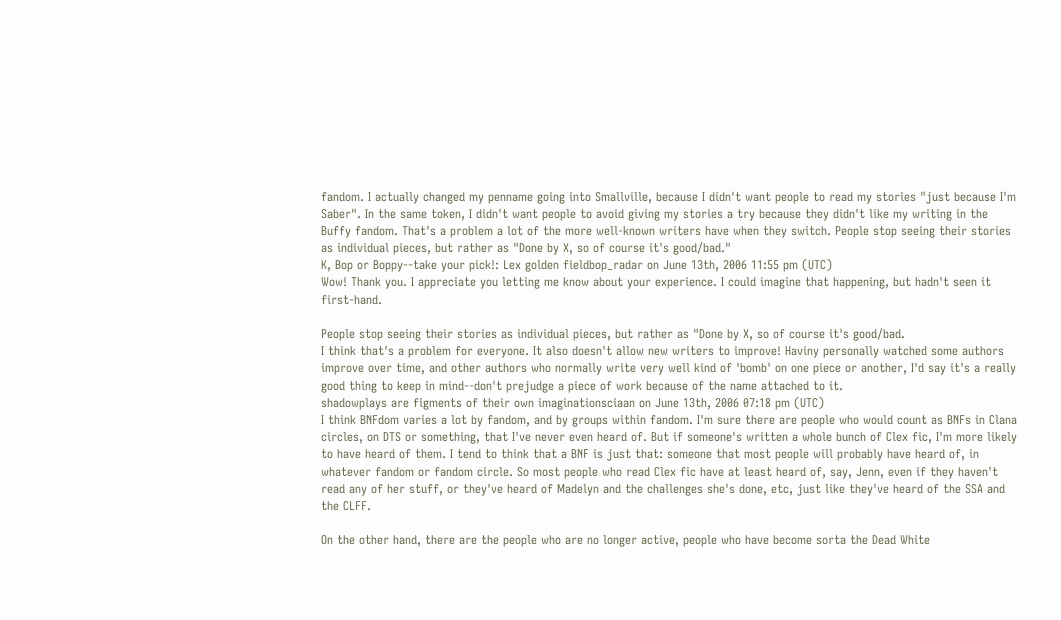fandom. I actually changed my penname going into Smallville, because I didn't want people to read my stories "just because I'm Saber". In the same token, I didn't want people to avoid giving my stories a try because they didn't like my writing in the Buffy fandom. That's a problem a lot of the more well-known writers have when they switch. People stop seeing their stories as individual pieces, but rather as "Done by X, so of course it's good/bad."
K, Bop or Boppy--take your pick!: Lex golden fieldbop_radar on June 13th, 2006 11:55 pm (UTC)
Wow! Thank you. I appreciate you letting me know about your experience. I could imagine that happening, but hadn't seen it first-hand.

People stop seeing their stories as individual pieces, but rather as "Done by X, so of course it's good/bad.
I think that's a problem for everyone. It also doesn't allow new writers to improve! Haviny personally watched some authors improve over time, and other authors who normally write very well kind of 'bomb' on one piece or another, I'd say it's a really good thing to keep in mind--don't prejudge a piece of work because of the name attached to it.
shadowplays are figments of their own imaginationsciaan on June 13th, 2006 07:18 pm (UTC)
I think BNFdom varies a lot by fandom, and by groups within fandom. I'm sure there are people who would count as BNFs in Clana circles, on DTS or something, that I've never even heard of. But if someone's written a whole bunch of Clex fic, I'm more likely to have heard of them. I tend to think that a BNF is just that: someone that most people will probably have heard of, in whatever fandom or fandom circle. So most people who read Clex fic have at least heard of, say, Jenn, even if they haven't read any of her stuff, or they've heard of Madelyn and the challenges she's done, etc, just like they've heard of the SSA and the CLFF.

On the other hand, there are the people who are no longer active, people who have become sorta the Dead White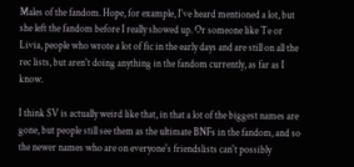Males of the fandom. Hope, for example, I've heard mentioned a lot, but she left the fandom before I really showed up. Or someone like Te or Livia, people who wrote a lot of fic in the early days and are still on all the rec lists, but aren't doing anything in the fandom currently, as far as I know.

I think SV is actually weird like that, in that a lot of the biggest names are gone, but people still see them as the ultimate BNFs in the fandom, and so the newer names who are on everyone's friendslists can't possibly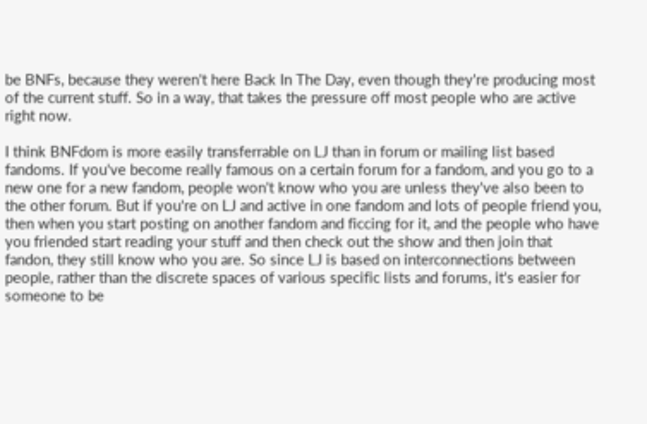be BNFs, because they weren't here Back In The Day, even though they're producing most of the current stuff. So in a way, that takes the pressure off most people who are active right now.

I think BNFdom is more easily transferrable on LJ than in forum or mailing list based fandoms. If you've become really famous on a certain forum for a fandom, and you go to a new one for a new fandom, people won't know who you are unless they've also been to the other forum. But if you're on LJ and active in one fandom and lots of people friend you, then when you start posting on another fandom and ficcing for it, and the people who have you friended start reading your stuff and then check out the show and then join that fandon, they still know who you are. So since LJ is based on interconnections between people, rather than the discrete spaces of various specific lists and forums, it's easier for someone to be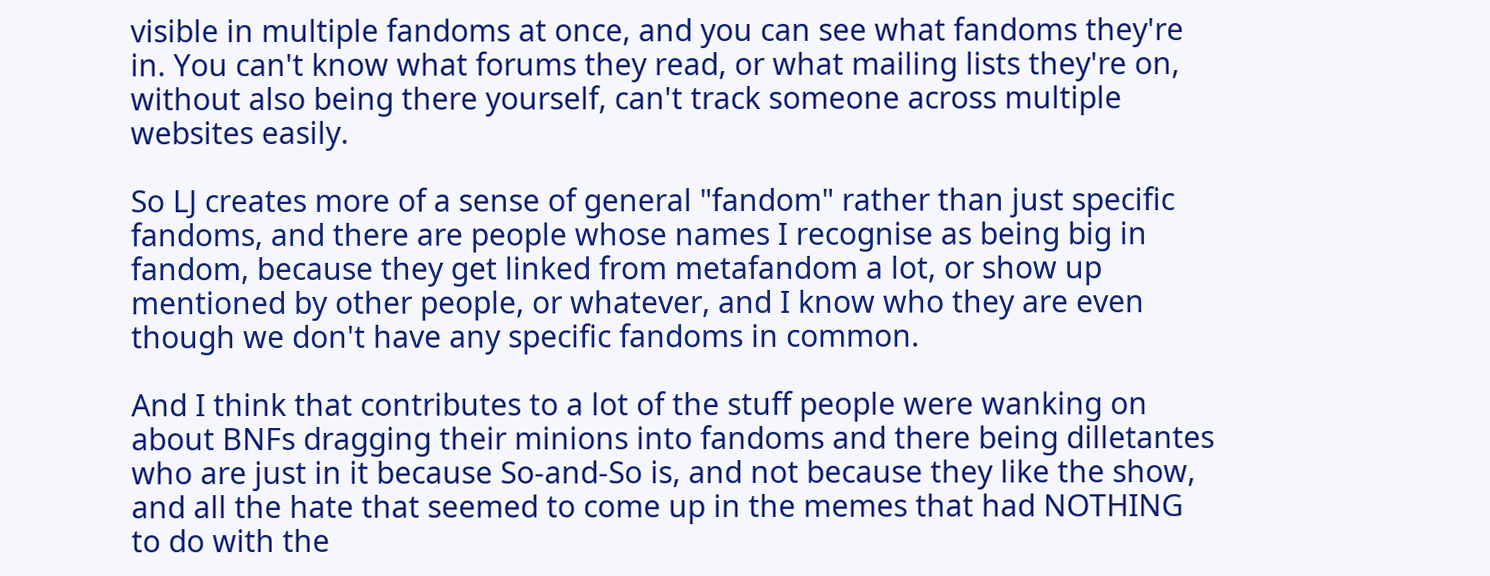visible in multiple fandoms at once, and you can see what fandoms they're in. You can't know what forums they read, or what mailing lists they're on, without also being there yourself, can't track someone across multiple websites easily.

So LJ creates more of a sense of general "fandom" rather than just specific fandoms, and there are people whose names I recognise as being big in fandom, because they get linked from metafandom a lot, or show up mentioned by other people, or whatever, and I know who they are even though we don't have any specific fandoms in common.

And I think that contributes to a lot of the stuff people were wanking on about BNFs dragging their minions into fandoms and there being dilletantes who are just in it because So-and-So is, and not because they like the show, and all the hate that seemed to come up in the memes that had NOTHING to do with the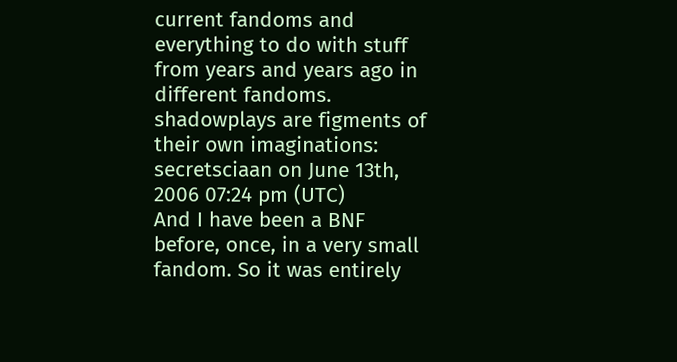current fandoms and everything to do with stuff from years and years ago in different fandoms.
shadowplays are figments of their own imaginations: secretsciaan on June 13th, 2006 07:24 pm (UTC)
And I have been a BNF before, once, in a very small fandom. So it was entirely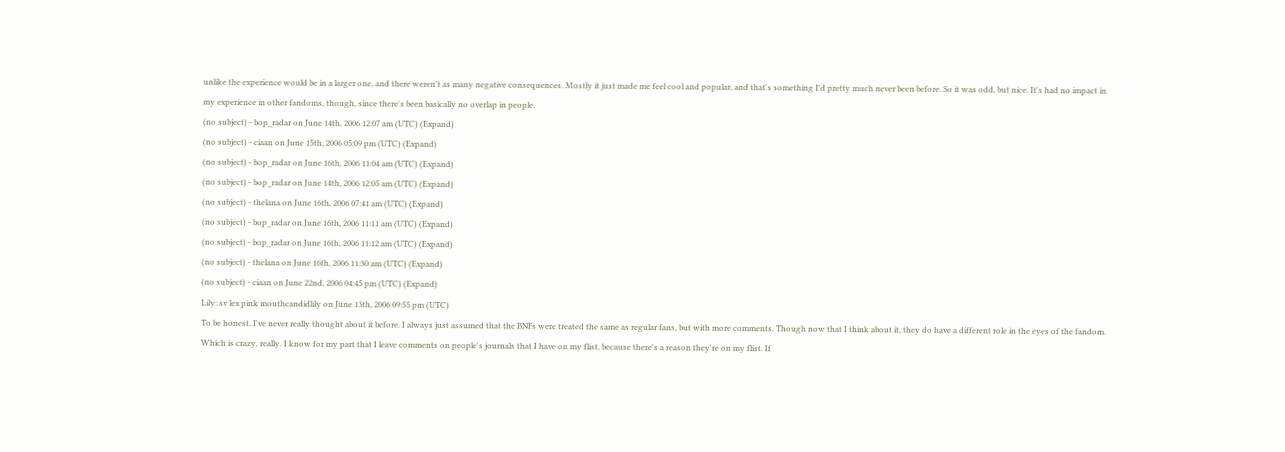unlike the experience would be in a larger one, and there weren't as many negative consequences. Mostly it just made me feel cool and popular, and that's something I'd pretty much never been before. So it was odd, but nice. It's had no impact in my experience in other fandoms, though, since there's been basically no overlap in people.
(no subject) - bop_radar on June 14th, 2006 12:07 am (UTC) (Expand)
(no subject) - ciaan on June 15th, 2006 05:09 pm (UTC) (Expand)
(no subject) - bop_radar on June 16th, 2006 11:04 am (UTC) (Expand)
(no subject) - bop_radar on June 14th, 2006 12:05 am (UTC) (Expand)
(no subject) - thelana on June 16th, 2006 07:41 am (UTC) (Expand)
(no subject) - bop_radar on June 16th, 2006 11:11 am (UTC) (Expand)
(no subject) - bop_radar on June 16th, 2006 11:12 am (UTC) (Expand)
(no subject) - thelana on June 16th, 2006 11:30 am (UTC) (Expand)
(no subject) - ciaan on June 22nd, 2006 04:45 pm (UTC) (Expand)
Lily: sv lex pink mouthcandidlily on June 13th, 2006 09:55 pm (UTC)
To be honest, I've never really thought about it before. I always just assumed that the BNFs were treated the same as regular fans, but with more comments. Though now that I think about it, they do have a different role in the eyes of the fandom. Which is crazy, really. I know for my part that I leave comments on people's journals that I have on my flist, because there's a reason they're on my flist. If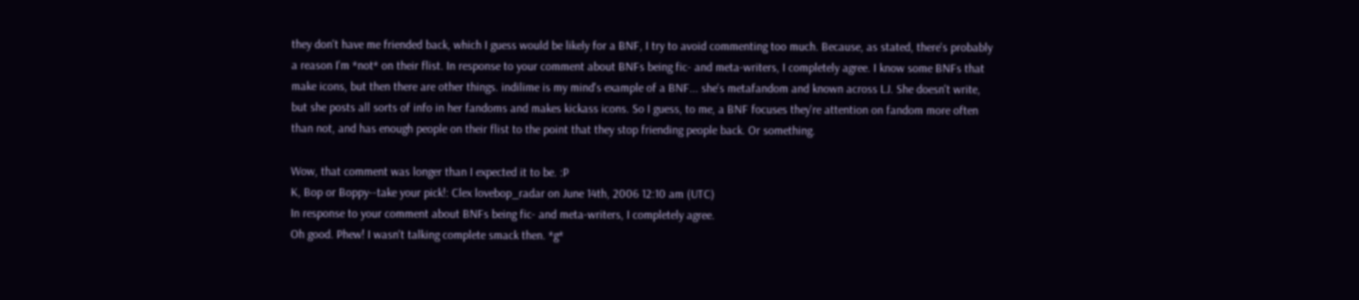they don't have me friended back, which I guess would be likely for a BNF, I try to avoid commenting too much. Because, as stated, there's probably a reason I'm *not* on their flist. In response to your comment about BNFs being fic- and meta-writers, I completely agree. I know some BNFs that make icons, but then there are other things. indilime is my mind's example of a BNF... she's metafandom and known across LJ. She doesn't write, but she posts all sorts of info in her fandoms and makes kickass icons. So I guess, to me, a BNF focuses they're attention on fandom more often than not, and has enough people on their flist to the point that they stop friending people back. Or something.

Wow, that comment was longer than I expected it to be. :P
K, Bop or Boppy--take your pick!: Clex lovebop_radar on June 14th, 2006 12:10 am (UTC)
In response to your comment about BNFs being fic- and meta-writers, I completely agree.
Oh good. Phew! I wasn't talking complete smack then. *g*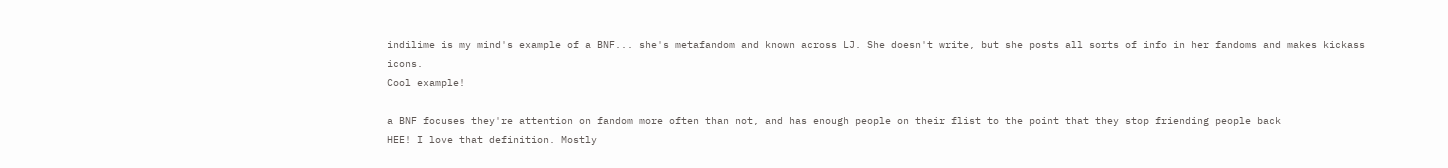indilime is my mind's example of a BNF... she's metafandom and known across LJ. She doesn't write, but she posts all sorts of info in her fandoms and makes kickass icons.
Cool example!

a BNF focuses they're attention on fandom more often than not, and has enough people on their flist to the point that they stop friending people back
HEE! I love that definition. Mostly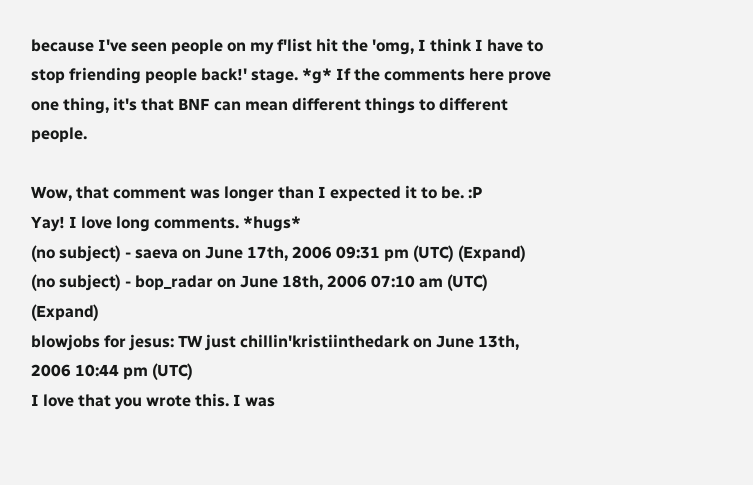because I've seen people on my f'list hit the 'omg, I think I have to stop friending people back!' stage. *g* If the comments here prove one thing, it's that BNF can mean different things to different people.

Wow, that comment was longer than I expected it to be. :P
Yay! I love long comments. *hugs*
(no subject) - saeva on June 17th, 2006 09:31 pm (UTC) (Expand)
(no subject) - bop_radar on June 18th, 2006 07:10 am (UTC) (Expand)
blowjobs for jesus: TW just chillin'kristiinthedark on June 13th, 2006 10:44 pm (UTC)
I love that you wrote this. I was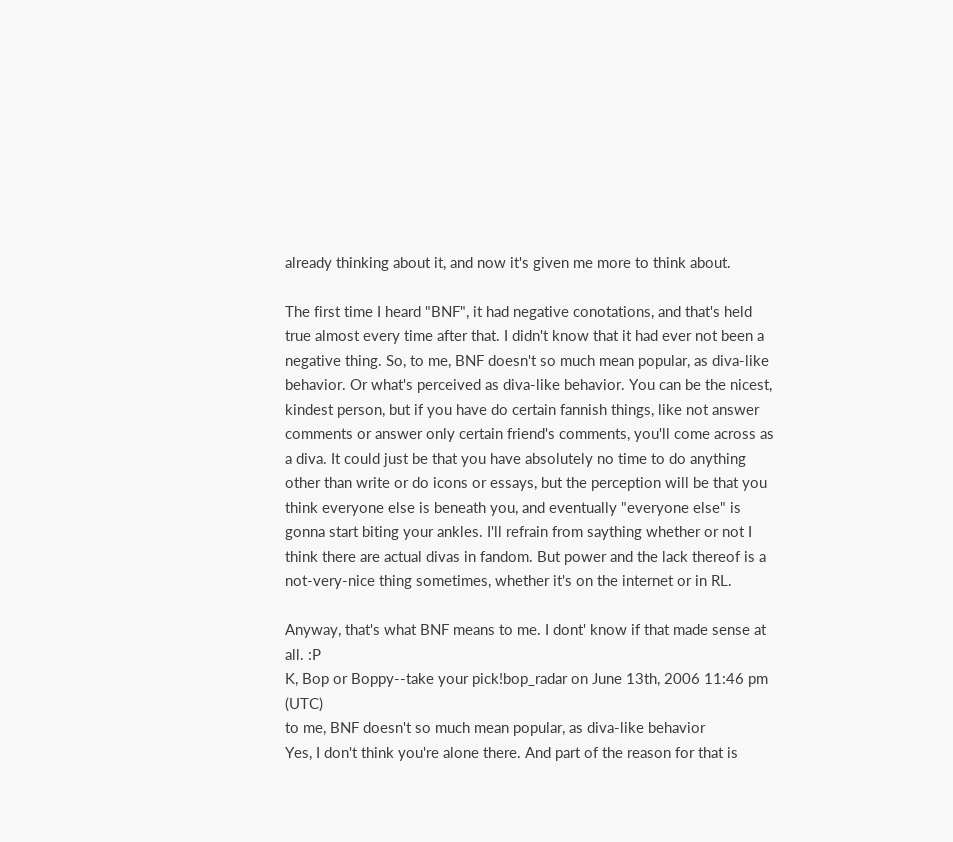already thinking about it, and now it's given me more to think about.

The first time I heard "BNF", it had negative conotations, and that's held true almost every time after that. I didn't know that it had ever not been a negative thing. So, to me, BNF doesn't so much mean popular, as diva-like behavior. Or what's perceived as diva-like behavior. You can be the nicest, kindest person, but if you have do certain fannish things, like not answer comments or answer only certain friend's comments, you'll come across as a diva. It could just be that you have absolutely no time to do anything other than write or do icons or essays, but the perception will be that you think everyone else is beneath you, and eventually "everyone else" is gonna start biting your ankles. I'll refrain from saything whether or not I think there are actual divas in fandom. But power and the lack thereof is a not-very-nice thing sometimes, whether it's on the internet or in RL.

Anyway, that's what BNF means to me. I dont' know if that made sense at all. :P
K, Bop or Boppy--take your pick!bop_radar on June 13th, 2006 11:46 pm (UTC)
to me, BNF doesn't so much mean popular, as diva-like behavior
Yes, I don't think you're alone there. And part of the reason for that is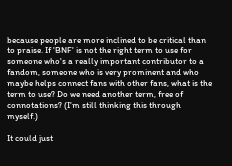because people are more inclined to be critical than to praise. If 'BNF' is not the right term to use for someone who's a really important contributor to a fandom, someone who is very prominent and who maybe helps connect fans with other fans, what is the term to use? Do we need another term, free of connotations? (I'm still thinking this through myself.)

It could just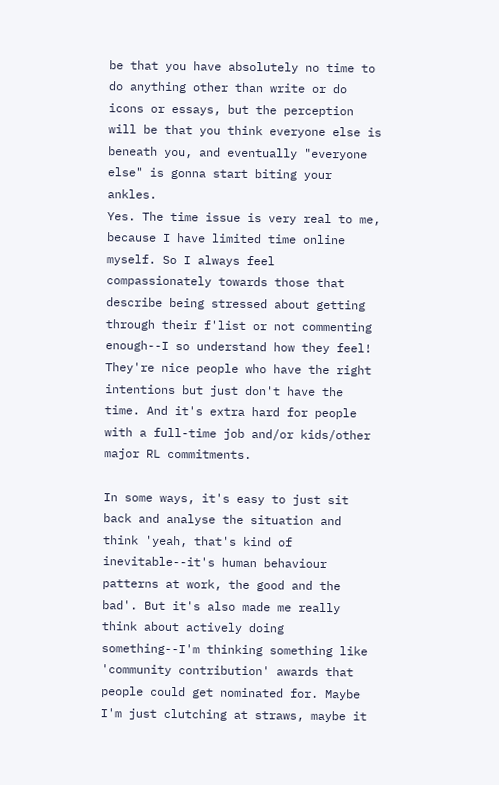be that you have absolutely no time to do anything other than write or do icons or essays, but the perception will be that you think everyone else is beneath you, and eventually "everyone else" is gonna start biting your ankles.
Yes. The time issue is very real to me, because I have limited time online myself. So I always feel compassionately towards those that describe being stressed about getting through their f'list or not commenting enough--I so understand how they feel! They're nice people who have the right intentions but just don't have the time. And it's extra hard for people with a full-time job and/or kids/other major RL commitments.

In some ways, it's easy to just sit back and analyse the situation and think 'yeah, that's kind of inevitable--it's human behaviour patterns at work, the good and the bad'. But it's also made me really think about actively doing something--I'm thinking something like 'community contribution' awards that people could get nominated for. Maybe I'm just clutching at straws, maybe it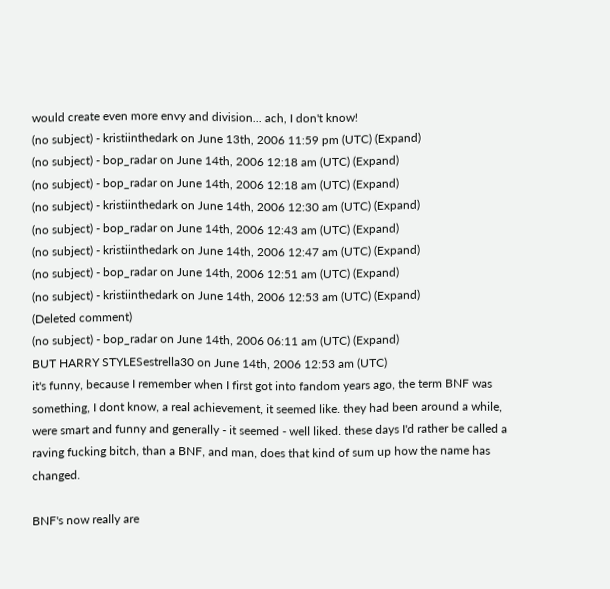would create even more envy and division... ach, I don't know!
(no subject) - kristiinthedark on June 13th, 2006 11:59 pm (UTC) (Expand)
(no subject) - bop_radar on June 14th, 2006 12:18 am (UTC) (Expand)
(no subject) - bop_radar on June 14th, 2006 12:18 am (UTC) (Expand)
(no subject) - kristiinthedark on June 14th, 2006 12:30 am (UTC) (Expand)
(no subject) - bop_radar on June 14th, 2006 12:43 am (UTC) (Expand)
(no subject) - kristiinthedark on June 14th, 2006 12:47 am (UTC) (Expand)
(no subject) - bop_radar on June 14th, 2006 12:51 am (UTC) (Expand)
(no subject) - kristiinthedark on June 14th, 2006 12:53 am (UTC) (Expand)
(Deleted comment)
(no subject) - bop_radar on June 14th, 2006 06:11 am (UTC) (Expand)
BUT HARRY STYLESestrella30 on June 14th, 2006 12:53 am (UTC)
it's funny, because I remember when I first got into fandom years ago, the term BNF was something, I dont know, a real achievement, it seemed like. they had been around a while, were smart and funny and generally - it seemed - well liked. these days I'd rather be called a raving fucking bitch, than a BNF, and man, does that kind of sum up how the name has changed.

BNF's now really are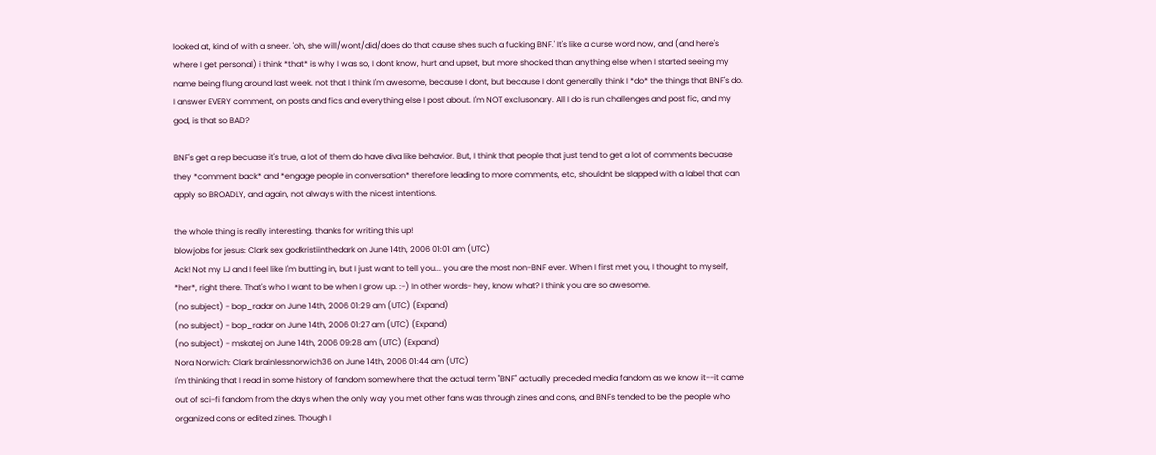looked at, kind of with a sneer. 'oh, she will/wont/did/does do that cause shes such a fucking BNF.' It's like a curse word now, and (and here's where I get personal) i think *that* is why I was so, I dont know, hurt and upset, but more shocked than anything else when I started seeing my name being flung around last week. not that I think I'm awesome, because I dont, but because I dont generally think I *do* the things that BNF's do. I answer EVERY comment, on posts and fics and everything else I post about. I'm NOT exclusonary. All I do is run challenges and post fic, and my god, is that so BAD?

BNF's get a rep becuase it's true, a lot of them do have diva like behavior. But, I think that people that just tend to get a lot of comments becuase they *comment back* and *engage people in conversation* therefore leading to more comments, etc, shouldnt be slapped with a label that can apply so BROADLY, and again, not always with the nicest intentions.

the whole thing is really interesting. thanks for writing this up!
blowjobs for jesus: Clark sex godkristiinthedark on June 14th, 2006 01:01 am (UTC)
Ack! Not my LJ and I feel like I'm butting in, but I just want to tell you... you are the most non-BNF ever. When I first met you, I thought to myself, *her*, right there. That's who I want to be when I grow up. :-) In other words- hey, know what? I think you are so awesome.
(no subject) - bop_radar on June 14th, 2006 01:29 am (UTC) (Expand)
(no subject) - bop_radar on June 14th, 2006 01:27 am (UTC) (Expand)
(no subject) - mskatej on June 14th, 2006 09:28 am (UTC) (Expand)
Nora Norwich: Clark brainlessnorwich36 on June 14th, 2006 01:44 am (UTC)
I'm thinking that I read in some history of fandom somewhere that the actual term "BNF" actually preceded media fandom as we know it--it came out of sci-fi fandom from the days when the only way you met other fans was through zines and cons, and BNFs tended to be the people who organized cons or edited zines. Though I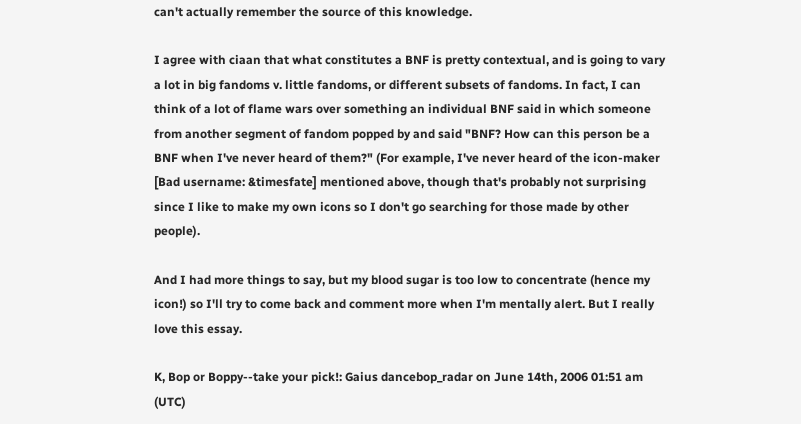can't actually remember the source of this knowledge.

I agree with ciaan that what constitutes a BNF is pretty contextual, and is going to vary a lot in big fandoms v. little fandoms, or different subsets of fandoms. In fact, I can think of a lot of flame wars over something an individual BNF said in which someone from another segment of fandom popped by and said "BNF? How can this person be a BNF when I've never heard of them?" (For example, I've never heard of the icon-maker [Bad username: &timesfate] mentioned above, though that's probably not surprising since I like to make my own icons so I don't go searching for those made by other people).

And I had more things to say, but my blood sugar is too low to concentrate (hence my icon!) so I'll try to come back and comment more when I'm mentally alert. But I really love this essay.

K, Bop or Boppy--take your pick!: Gaius dancebop_radar on June 14th, 2006 01:51 am (UTC)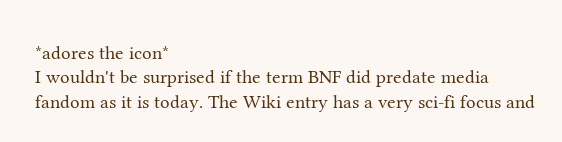*adores the icon*
I wouldn't be surprised if the term BNF did predate media fandom as it is today. The Wiki entry has a very sci-fi focus and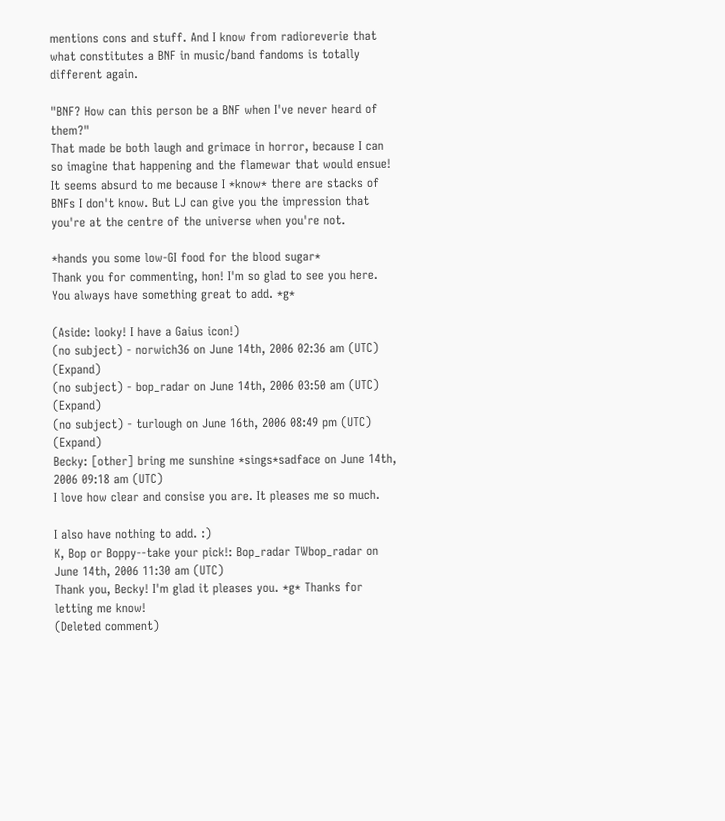mentions cons and stuff. And I know from radioreverie that what constitutes a BNF in music/band fandoms is totally different again.

"BNF? How can this person be a BNF when I've never heard of them?"
That made be both laugh and grimace in horror, because I can so imagine that happening and the flamewar that would ensue! It seems absurd to me because I *know* there are stacks of BNFs I don't know. But LJ can give you the impression that you're at the centre of the universe when you're not.

*hands you some low-GI food for the blood sugar*
Thank you for commenting, hon! I'm so glad to see you here. You always have something great to add. *g*

(Aside: looky! I have a Gaius icon!)
(no subject) - norwich36 on June 14th, 2006 02:36 am (UTC) (Expand)
(no subject) - bop_radar on June 14th, 2006 03:50 am (UTC) (Expand)
(no subject) - turlough on June 16th, 2006 08:49 pm (UTC) (Expand)
Becky: [other] bring me sunshine *sings*sadface on June 14th, 2006 09:18 am (UTC)
I love how clear and consise you are. It pleases me so much.

I also have nothing to add. :)
K, Bop or Boppy--take your pick!: Bop_radar TWbop_radar on June 14th, 2006 11:30 am (UTC)
Thank you, Becky! I'm glad it pleases you. *g* Thanks for letting me know!
(Deleted comment)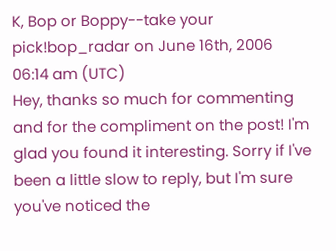K, Bop or Boppy--take your pick!bop_radar on June 16th, 2006 06:14 am (UTC)
Hey, thanks so much for commenting and for the compliment on the post! I'm glad you found it interesting. Sorry if I've been a little slow to reply, but I'm sure you've noticed the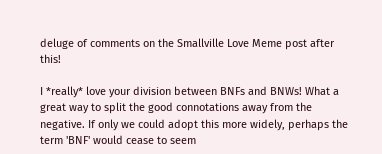deluge of comments on the Smallville Love Meme post after this!

I *really* love your division between BNFs and BNWs! What a great way to split the good connotations away from the negative. If only we could adopt this more widely, perhaps the term 'BNF' would cease to seem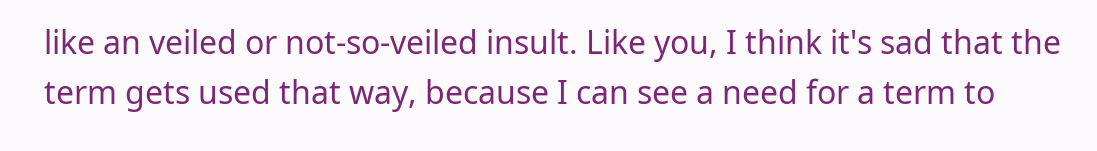like an veiled or not-so-veiled insult. Like you, I think it's sad that the term gets used that way, because I can see a need for a term to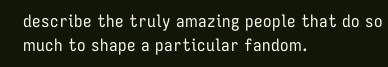describe the truly amazing people that do so much to shape a particular fandom.